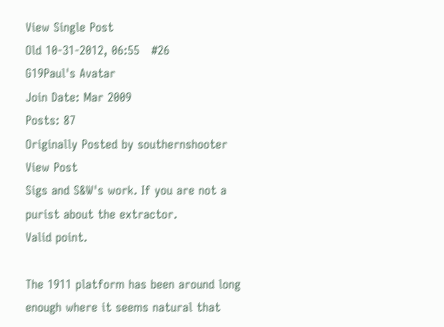View Single Post
Old 10-31-2012, 06:55   #26
G19Paul's Avatar
Join Date: Mar 2009
Posts: 87
Originally Posted by southernshooter View Post
Sigs and S&W's work. If you are not a purist about the extractor.
Valid point.

The 1911 platform has been around long enough where it seems natural that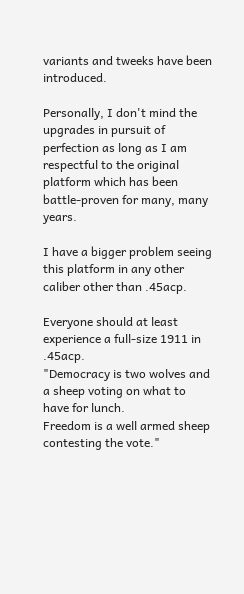variants and tweeks have been introduced.

Personally, I don't mind the upgrades in pursuit of perfection as long as I am respectful to the original platform which has been battle-proven for many, many years.

I have a bigger problem seeing this platform in any other caliber other than .45acp.

Everyone should at least experience a full-size 1911 in .45acp.
"Democracy is two wolves and a sheep voting on what to have for lunch.
Freedom is a well armed sheep contesting the vote."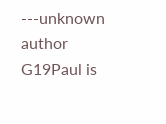---unknown author
G19Paul is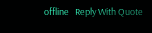offline   Reply With Quote